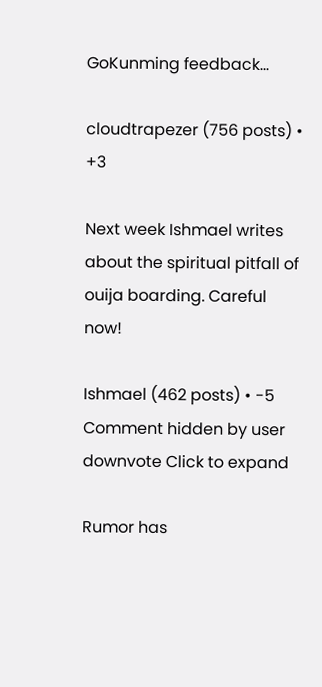GoKunming feedback...

cloudtrapezer (756 posts) • +3

Next week Ishmael writes about the spiritual pitfall of ouija boarding. Careful now!

Ishmael (462 posts) • -5
Comment hidden by user downvote Click to expand

Rumor has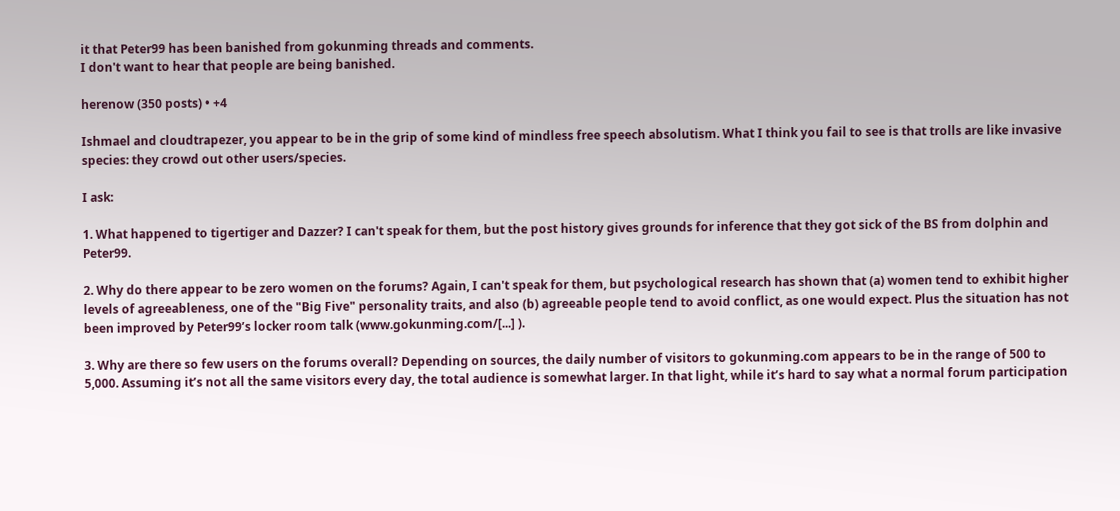it that Peter99 has been banished from gokunming threads and comments.
I don't want to hear that people are being banished.

herenow (350 posts) • +4

Ishmael and cloudtrapezer, you appear to be in the grip of some kind of mindless free speech absolutism. What I think you fail to see is that trolls are like invasive species: they crowd out other users/species.

I ask:

1. What happened to tigertiger and Dazzer? I can't speak for them, but the post history gives grounds for inference that they got sick of the BS from dolphin and Peter99.

2. Why do there appear to be zero women on the forums? Again, I can't speak for them, but psychological research has shown that (a) women tend to exhibit higher levels of agreeableness, one of the "Big Five" personality traits, and also (b) agreeable people tend to avoid conflict, as one would expect. Plus the situation has not been improved by Peter99’s locker room talk (www.gokunming.com/[...] ).

3. Why are there so few users on the forums overall? Depending on sources, the daily number of visitors to gokunming.com appears to be in the range of 500 to 5,000. Assuming it’s not all the same visitors every day, the total audience is somewhat larger. In that light, while it’s hard to say what a normal forum participation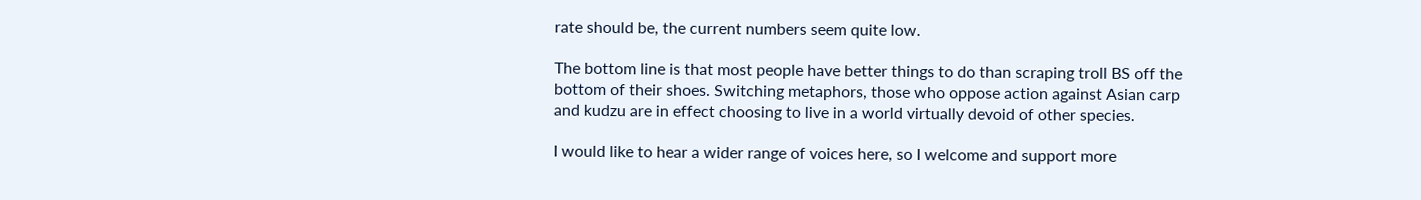rate should be, the current numbers seem quite low.

The bottom line is that most people have better things to do than scraping troll BS off the bottom of their shoes. Switching metaphors, those who oppose action against Asian carp and kudzu are in effect choosing to live in a world virtually devoid of other species.

I would like to hear a wider range of voices here, so I welcome and support more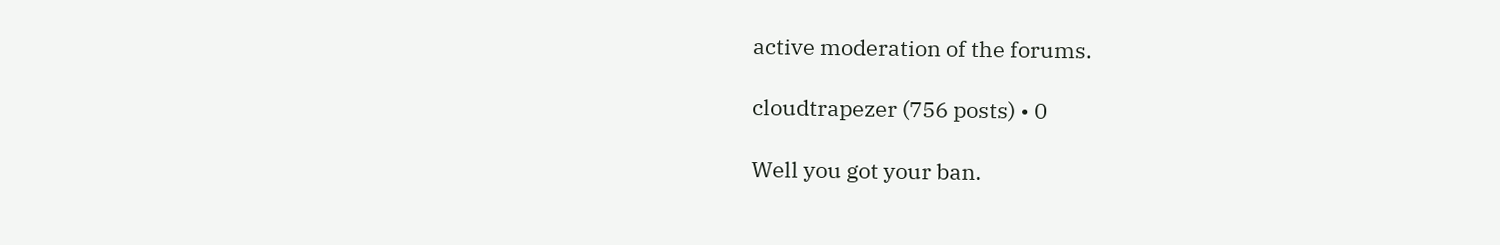active moderation of the forums.

cloudtrapezer (756 posts) • 0

Well you got your ban.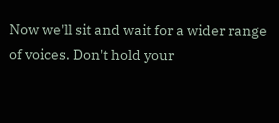Now we'll sit and wait for a wider range of voices. Don't hold your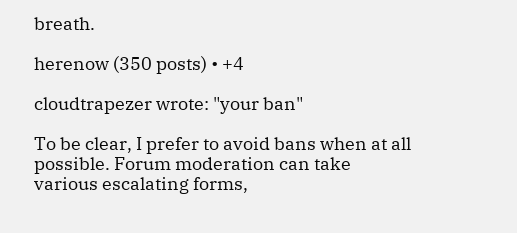breath.

herenow (350 posts) • +4

cloudtrapezer wrote: "your ban"

To be clear, I prefer to avoid bans when at all possible. Forum moderation can take various escalating forms,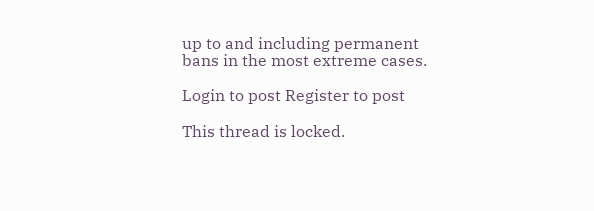up to and including permanent bans in the most extreme cases.

Login to post Register to post

This thread is locked.